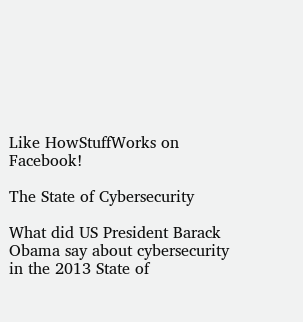Like HowStuffWorks on Facebook!

The State of Cybersecurity

What did US President Barack Obama say about cybersecurity in the 2013 State of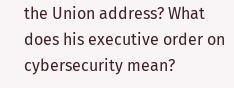the Union address? What does his executive order on cybersecurity mean?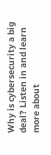Why is cybersecurity a big deal? Listen in and learn more about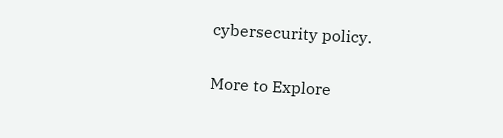cybersecurity policy.

More to Explore